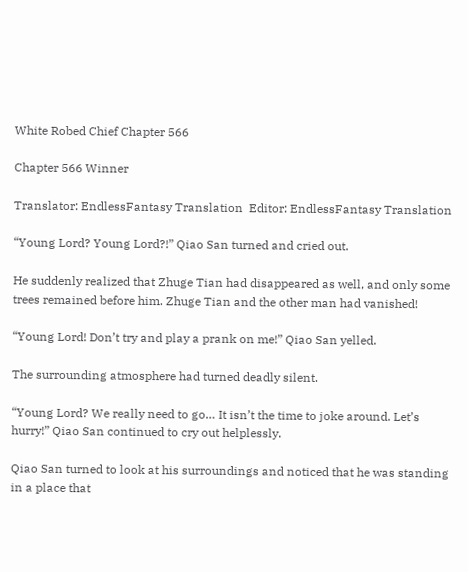White Robed Chief Chapter 566

Chapter 566 Winner

Translator: EndlessFantasy Translation  Editor: EndlessFantasy Translation

“Young Lord? Young Lord?!” Qiao San turned and cried out.

He suddenly realized that Zhuge Tian had disappeared as well, and only some trees remained before him. Zhuge Tian and the other man had vanished!

“Young Lord! Don’t try and play a prank on me!” Qiao San yelled.

The surrounding atmosphere had turned deadly silent.

“Young Lord? We really need to go… It isn’t the time to joke around. Let’s hurry!” Qiao San continued to cry out helplessly.

Qiao San turned to look at his surroundings and noticed that he was standing in a place that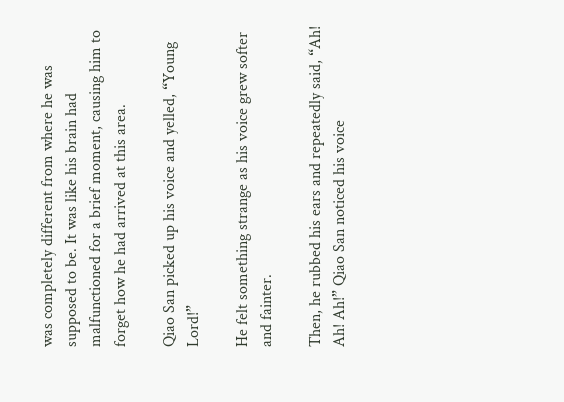was completely different from where he was supposed to be. It was like his brain had malfunctioned for a brief moment, causing him to forget how he had arrived at this area.

Qiao San picked up his voice and yelled, “Young Lord!”

He felt something strange as his voice grew softer and fainter.

Then, he rubbed his ears and repeatedly said, “Ah! Ah! Ah!” Qiao San noticed his voice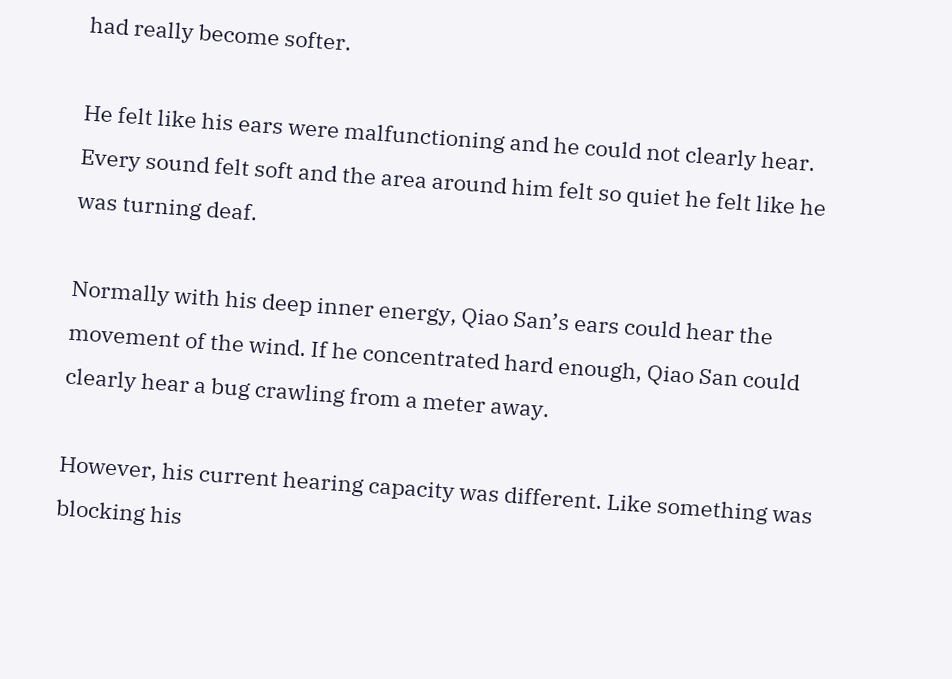had really become softer.

He felt like his ears were malfunctioning and he could not clearly hear. Every sound felt soft and the area around him felt so quiet he felt like he was turning deaf.

Normally with his deep inner energy, Qiao San’s ears could hear the movement of the wind. If he concentrated hard enough, Qiao San could clearly hear a bug crawling from a meter away.

However, his current hearing capacity was different. Like something was blocking his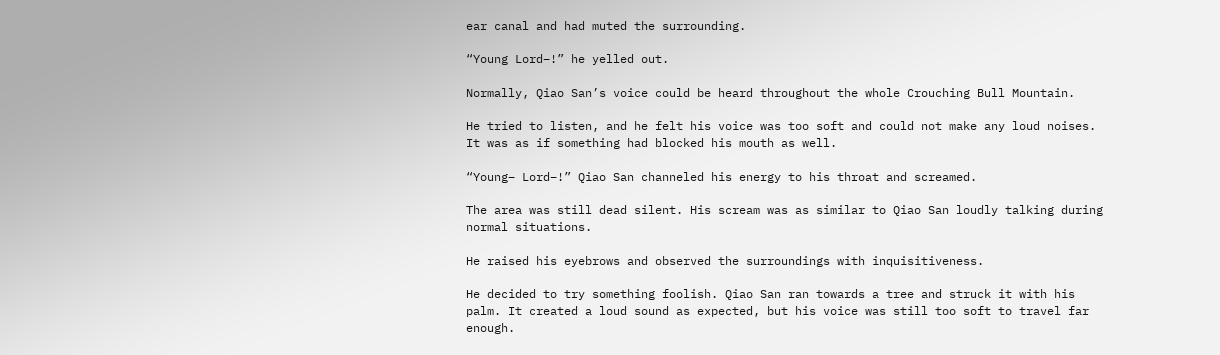ear canal and had muted the surrounding.

“Young Lord–!” he yelled out.

Normally, Qiao San’s voice could be heard throughout the whole Crouching Bull Mountain.

He tried to listen, and he felt his voice was too soft and could not make any loud noises. It was as if something had blocked his mouth as well.

“Young– Lord–!” Qiao San channeled his energy to his throat and screamed.

The area was still dead silent. His scream was as similar to Qiao San loudly talking during normal situations.

He raised his eyebrows and observed the surroundings with inquisitiveness.

He decided to try something foolish. Qiao San ran towards a tree and struck it with his palm. It created a loud sound as expected, but his voice was still too soft to travel far enough.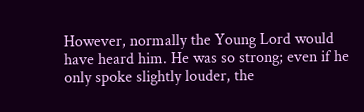However, normally the Young Lord would have heard him. He was so strong; even if he only spoke slightly louder, the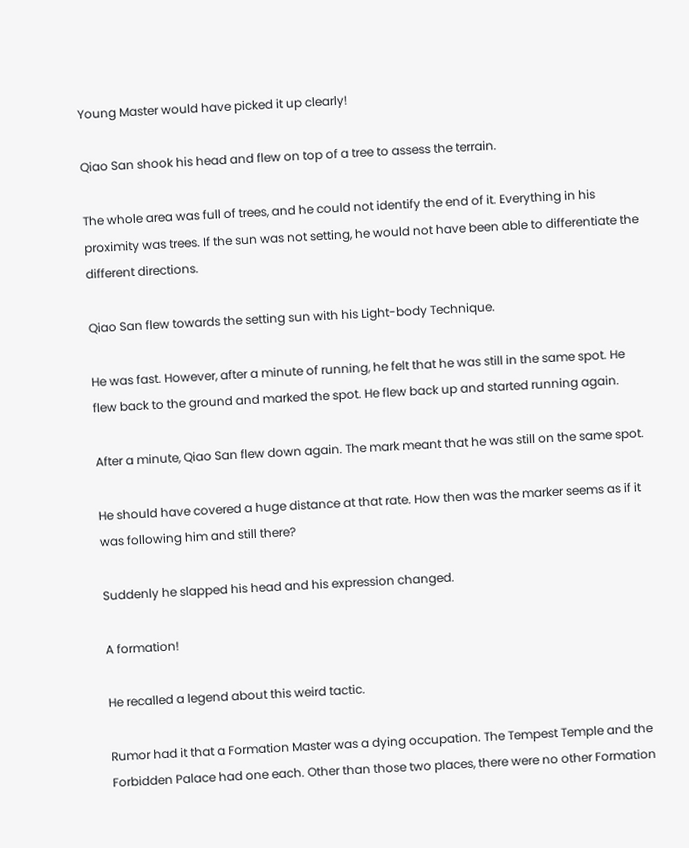Young Master would have picked it up clearly!

Qiao San shook his head and flew on top of a tree to assess the terrain.

The whole area was full of trees, and he could not identify the end of it. Everything in his proximity was trees. If the sun was not setting, he would not have been able to differentiate the different directions.

Qiao San flew towards the setting sun with his Light-body Technique.

He was fast. However, after a minute of running, he felt that he was still in the same spot. He flew back to the ground and marked the spot. He flew back up and started running again.

After a minute, Qiao San flew down again. The mark meant that he was still on the same spot.

He should have covered a huge distance at that rate. How then was the marker seems as if it was following him and still there?

Suddenly he slapped his head and his expression changed.

A formation!

He recalled a legend about this weird tactic.

Rumor had it that a Formation Master was a dying occupation. The Tempest Temple and the Forbidden Palace had one each. Other than those two places, there were no other Formation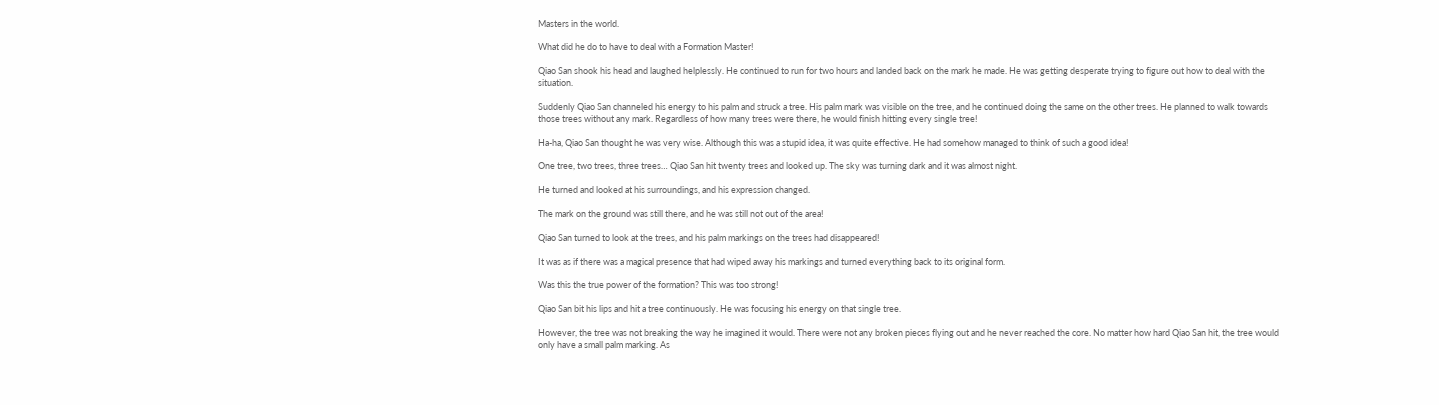Masters in the world.

What did he do to have to deal with a Formation Master!

Qiao San shook his head and laughed helplessly. He continued to run for two hours and landed back on the mark he made. He was getting desperate trying to figure out how to deal with the situation.

Suddenly Qiao San channeled his energy to his palm and struck a tree. His palm mark was visible on the tree, and he continued doing the same on the other trees. He planned to walk towards those trees without any mark. Regardless of how many trees were there, he would finish hitting every single tree!

Ha-ha, Qiao San thought he was very wise. Although this was a stupid idea, it was quite effective. He had somehow managed to think of such a good idea!

One tree, two trees, three trees… Qiao San hit twenty trees and looked up. The sky was turning dark and it was almost night.

He turned and looked at his surroundings, and his expression changed.

The mark on the ground was still there, and he was still not out of the area!

Qiao San turned to look at the trees, and his palm markings on the trees had disappeared!

It was as if there was a magical presence that had wiped away his markings and turned everything back to its original form.

Was this the true power of the formation? This was too strong!

Qiao San bit his lips and hit a tree continuously. He was focusing his energy on that single tree.

However, the tree was not breaking the way he imagined it would. There were not any broken pieces flying out and he never reached the core. No matter how hard Qiao San hit, the tree would only have a small palm marking. As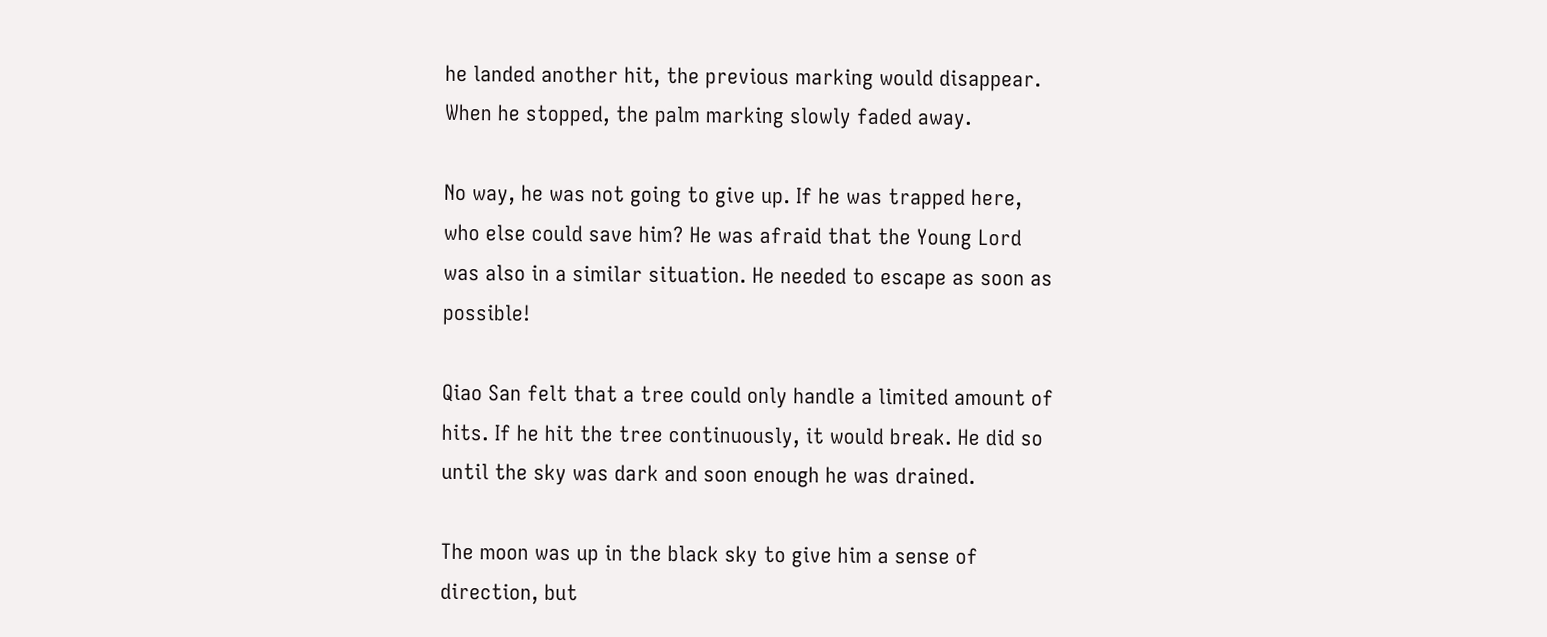he landed another hit, the previous marking would disappear. When he stopped, the palm marking slowly faded away.

No way, he was not going to give up. If he was trapped here, who else could save him? He was afraid that the Young Lord was also in a similar situation. He needed to escape as soon as possible!

Qiao San felt that a tree could only handle a limited amount of hits. If he hit the tree continuously, it would break. He did so until the sky was dark and soon enough he was drained.

The moon was up in the black sky to give him a sense of direction, but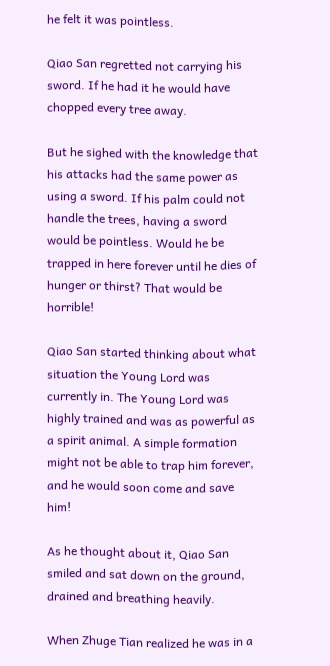he felt it was pointless.

Qiao San regretted not carrying his sword. If he had it he would have chopped every tree away.

But he sighed with the knowledge that his attacks had the same power as using a sword. If his palm could not handle the trees, having a sword would be pointless. Would he be trapped in here forever until he dies of hunger or thirst? That would be horrible!

Qiao San started thinking about what situation the Young Lord was currently in. The Young Lord was highly trained and was as powerful as a spirit animal. A simple formation might not be able to trap him forever, and he would soon come and save him!

As he thought about it, Qiao San smiled and sat down on the ground, drained and breathing heavily.

When Zhuge Tian realized he was in a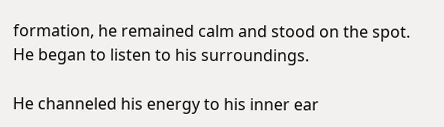formation, he remained calm and stood on the spot. He began to listen to his surroundings.

He channeled his energy to his inner ear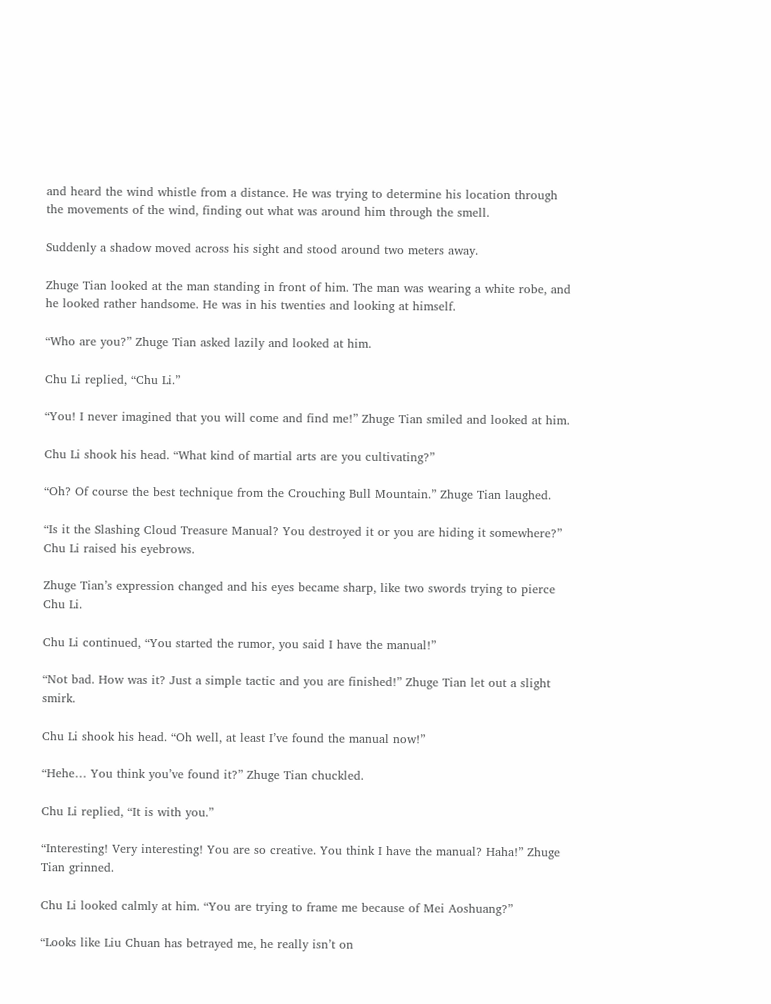and heard the wind whistle from a distance. He was trying to determine his location through the movements of the wind, finding out what was around him through the smell.

Suddenly a shadow moved across his sight and stood around two meters away.

Zhuge Tian looked at the man standing in front of him. The man was wearing a white robe, and he looked rather handsome. He was in his twenties and looking at himself.

“Who are you?” Zhuge Tian asked lazily and looked at him.

Chu Li replied, “Chu Li.”

“You! I never imagined that you will come and find me!” Zhuge Tian smiled and looked at him.

Chu Li shook his head. “What kind of martial arts are you cultivating?”

“Oh? Of course the best technique from the Crouching Bull Mountain.” Zhuge Tian laughed.

“Is it the Slashing Cloud Treasure Manual? You destroyed it or you are hiding it somewhere?” Chu Li raised his eyebrows.

Zhuge Tian’s expression changed and his eyes became sharp, like two swords trying to pierce Chu Li.

Chu Li continued, “You started the rumor, you said I have the manual!”

“Not bad. How was it? Just a simple tactic and you are finished!” Zhuge Tian let out a slight smirk.

Chu Li shook his head. “Oh well, at least I’ve found the manual now!”

“Hehe… You think you’ve found it?” Zhuge Tian chuckled.

Chu Li replied, “It is with you.”

“Interesting! Very interesting! You are so creative. You think I have the manual? Haha!” Zhuge Tian grinned.

Chu Li looked calmly at him. “You are trying to frame me because of Mei Aoshuang?”

“Looks like Liu Chuan has betrayed me, he really isn’t on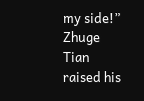my side!” Zhuge Tian raised his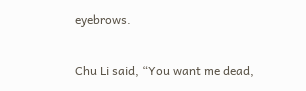eyebrows.

Chu Li said, “You want me dead,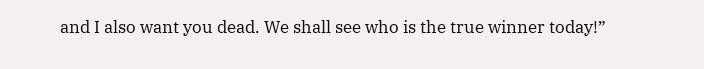and I also want you dead. We shall see who is the true winner today!”